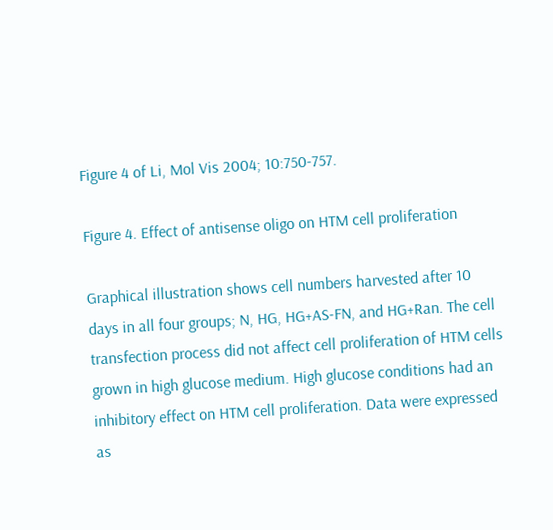Figure 4 of Li, Mol Vis 2004; 10:750-757.

Figure 4. Effect of antisense oligo on HTM cell proliferation

Graphical illustration shows cell numbers harvested after 10 days in all four groups; N, HG, HG+AS-FN, and HG+Ran. The cell transfection process did not affect cell proliferation of HTM cells grown in high glucose medium. High glucose conditions had an inhibitory effect on HTM cell proliferation. Data were expressed as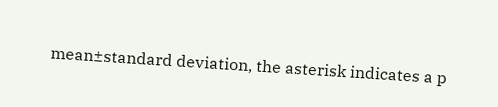mean±standard deviation, the asterisk indicates a p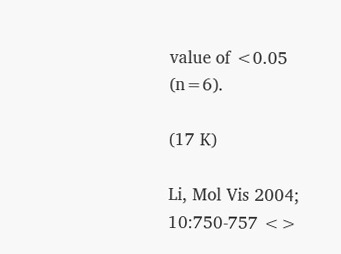value of <0.05 (n=6).

(17 K)

Li, Mol Vis 2004; 10:750-757 <>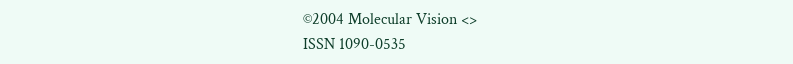©2004 Molecular Vision <>
ISSN 1090-0535